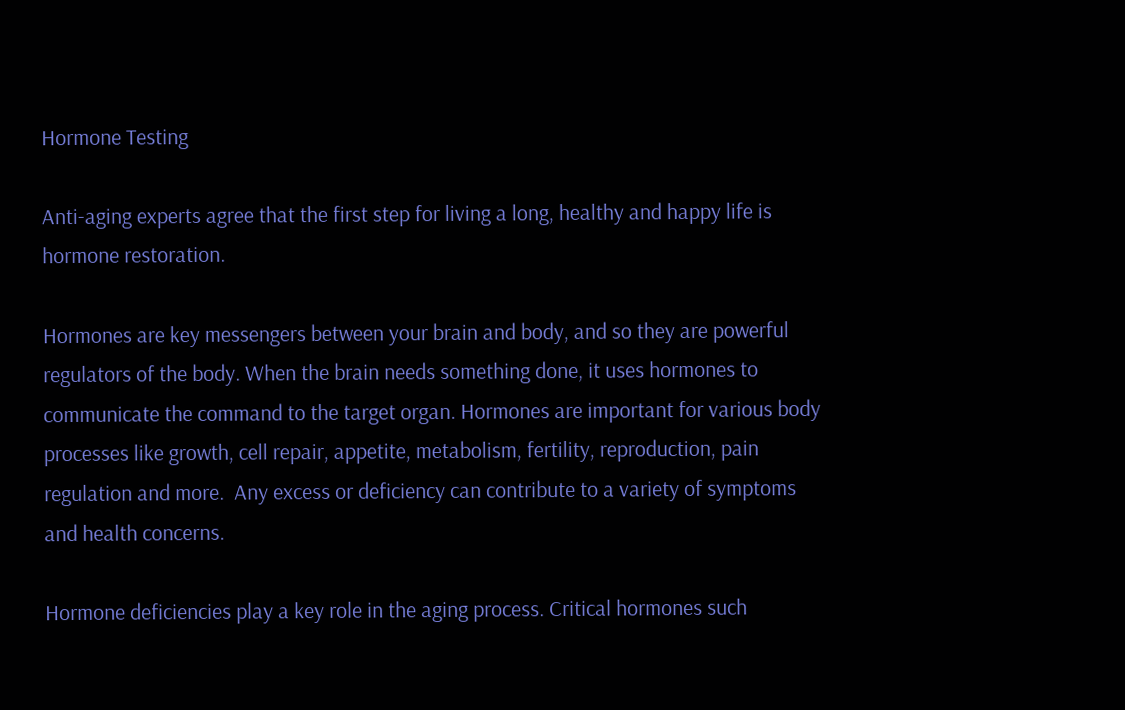Hormone Testing

Anti-aging experts agree that the first step for living a long, healthy and happy life is hormone restoration.

Hormones are key messengers between your brain and body, and so they are powerful regulators of the body. When the brain needs something done, it uses hormones to communicate the command to the target organ. Hormones are important for various body processes like growth, cell repair, appetite, metabolism, fertility, reproduction, pain regulation and more.  Any excess or deficiency can contribute to a variety of symptoms and health concerns.

Hormone deficiencies play a key role in the aging process. Critical hormones such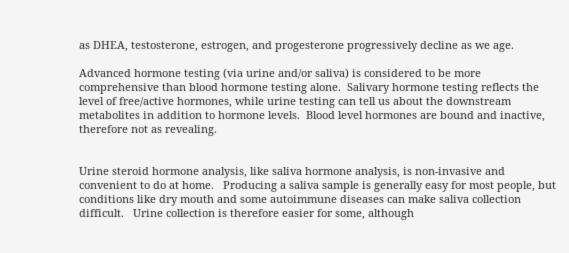as DHEA, testosterone, estrogen, and progesterone progressively decline as we age.

Advanced hormone testing (via urine and/or saliva) is considered to be more comprehensive than blood hormone testing alone.  Salivary hormone testing reflects the level of free/active hormones, while urine testing can tell us about the downstream metabolites in addition to hormone levels.  Blood level hormones are bound and inactive, therefore not as revealing.


Urine steroid hormone analysis, like saliva hormone analysis, is non-invasive and convenient to do at home.   Producing a saliva sample is generally easy for most people, but conditions like dry mouth and some autoimmune diseases can make saliva collection difficult.   Urine collection is therefore easier for some, although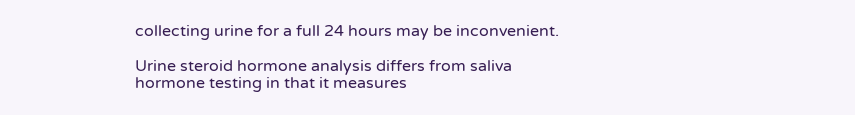collecting urine for a full 24 hours may be inconvenient.

Urine steroid hormone analysis differs from saliva hormone testing in that it measures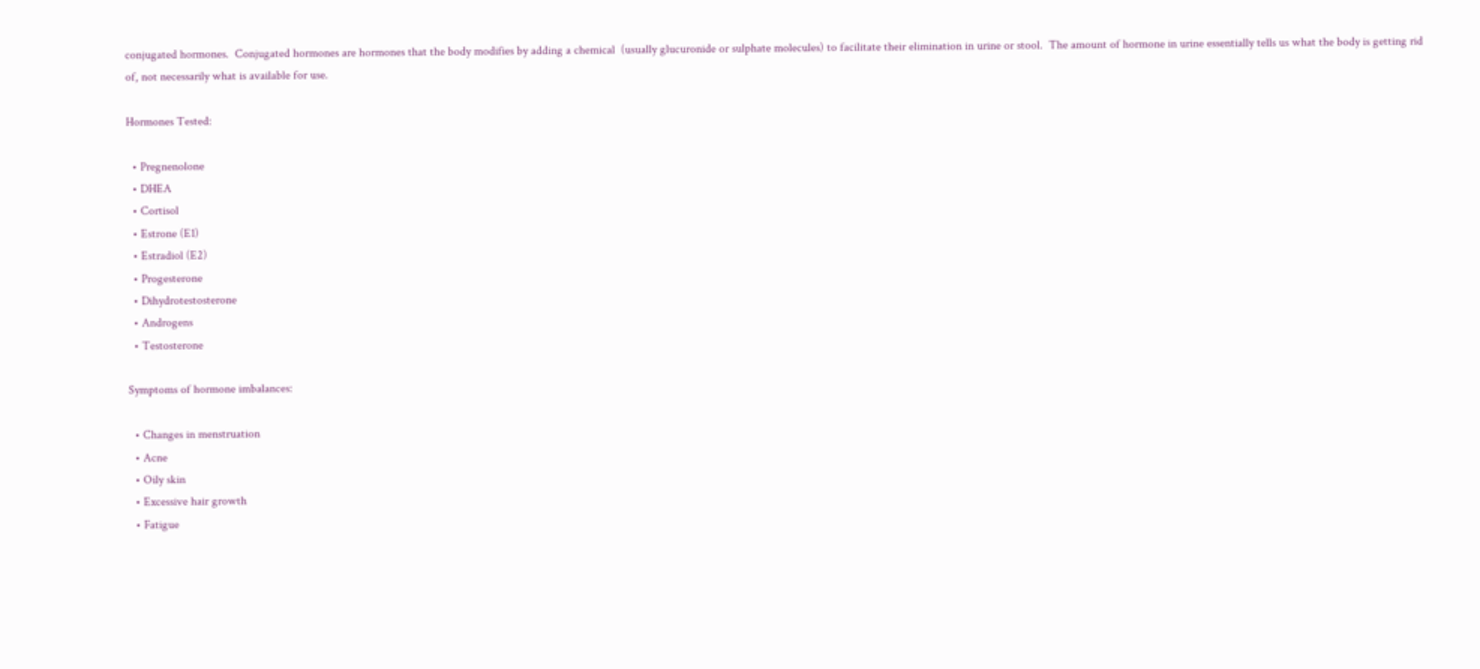conjugated hormones.  Conjugated hormones are hormones that the body modifies by adding a chemical  (usually glucuronide or sulphate molecules) to facilitate their elimination in urine or stool.  The amount of hormone in urine essentially tells us what the body is getting rid of, not necessarily what is available for use.

Hormones Tested:

  • Pregnenolone
  • DHEA
  • Cortisol
  • Estrone (E1)
  • Estradiol (E2)
  • Progesterone
  • Dihydrotestosterone
  • Androgens
  • Testosterone

Symptoms of hormone imbalances:

  • Changes in menstruation
  • Acne
  • Oily skin
  • Excessive hair growth
  • Fatigue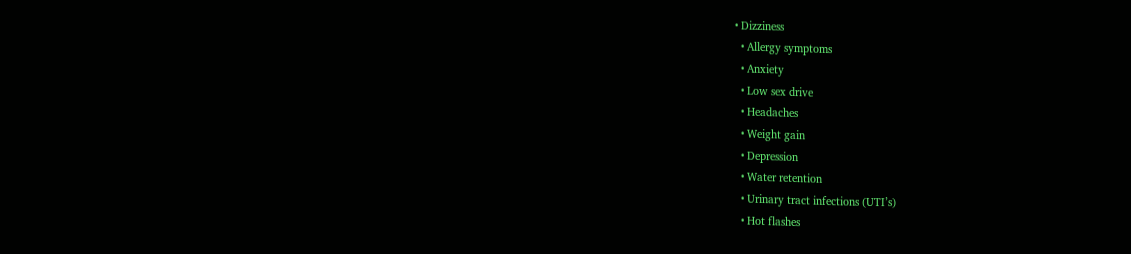• Dizziness
  • Allergy symptoms
  • Anxiety
  • Low sex drive
  • Headaches
  • Weight gain
  • Depression
  • Water retention
  • Urinary tract infections (UTI’s)
  • Hot flashes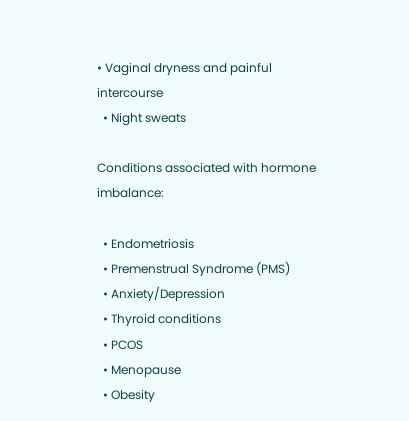• Vaginal dryness and painful intercourse
  • Night sweats

Conditions associated with hormone imbalance:

  • Endometriosis
  • Premenstrual Syndrome (PMS)
  • Anxiety/Depression
  • Thyroid conditions
  • PCOS
  • Menopause
  • Obesity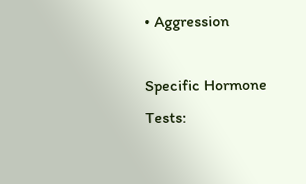• Aggression

Specific Hormone Tests: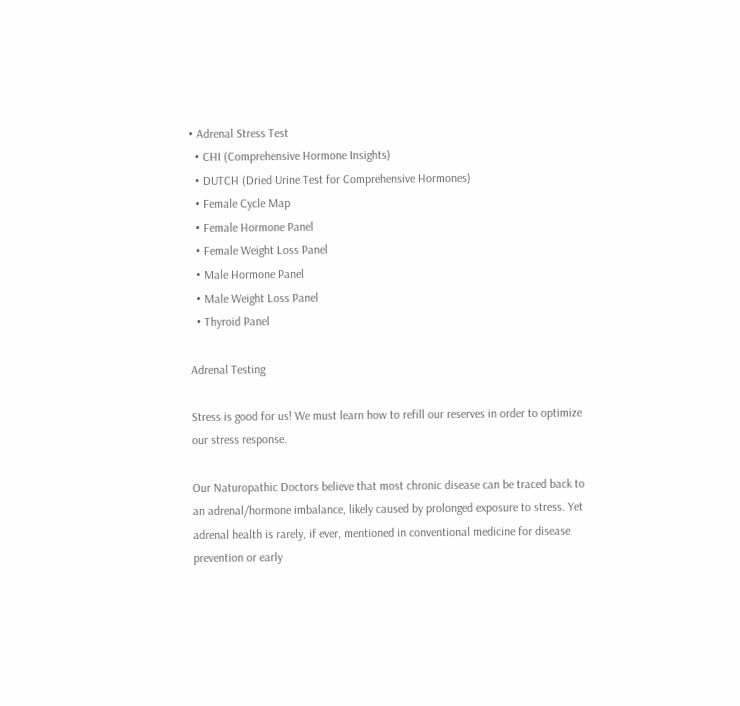• Adrenal Stress Test
  • CHI (Comprehensive Hormone Insights)
  • DUTCH (Dried Urine Test for Comprehensive Hormones)
  • Female Cycle Map
  • Female Hormone Panel
  • Female Weight Loss Panel
  • Male Hormone Panel
  • Male Weight Loss Panel
  • Thyroid Panel

Adrenal Testing

Stress is good for us! We must learn how to refill our reserves in order to optimize our stress response.

Our Naturopathic Doctors believe that most chronic disease can be traced back to an adrenal/hormone imbalance, likely caused by prolonged exposure to stress. Yet adrenal health is rarely, if ever, mentioned in conventional medicine for disease prevention or early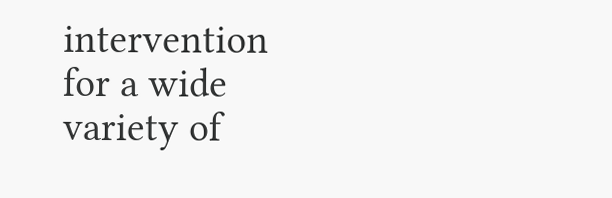intervention for a wide variety of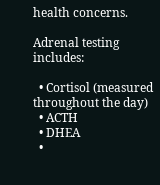health concerns.

Adrenal testing includes:

  • Cortisol (measured throughout the day)
  • ACTH
  • DHEA
  •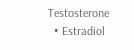Testosterone
  • Estradiol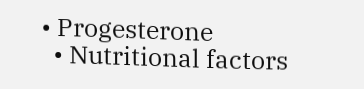• Progesterone
  • Nutritional factors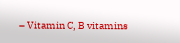– Vitamin C, B vitamins